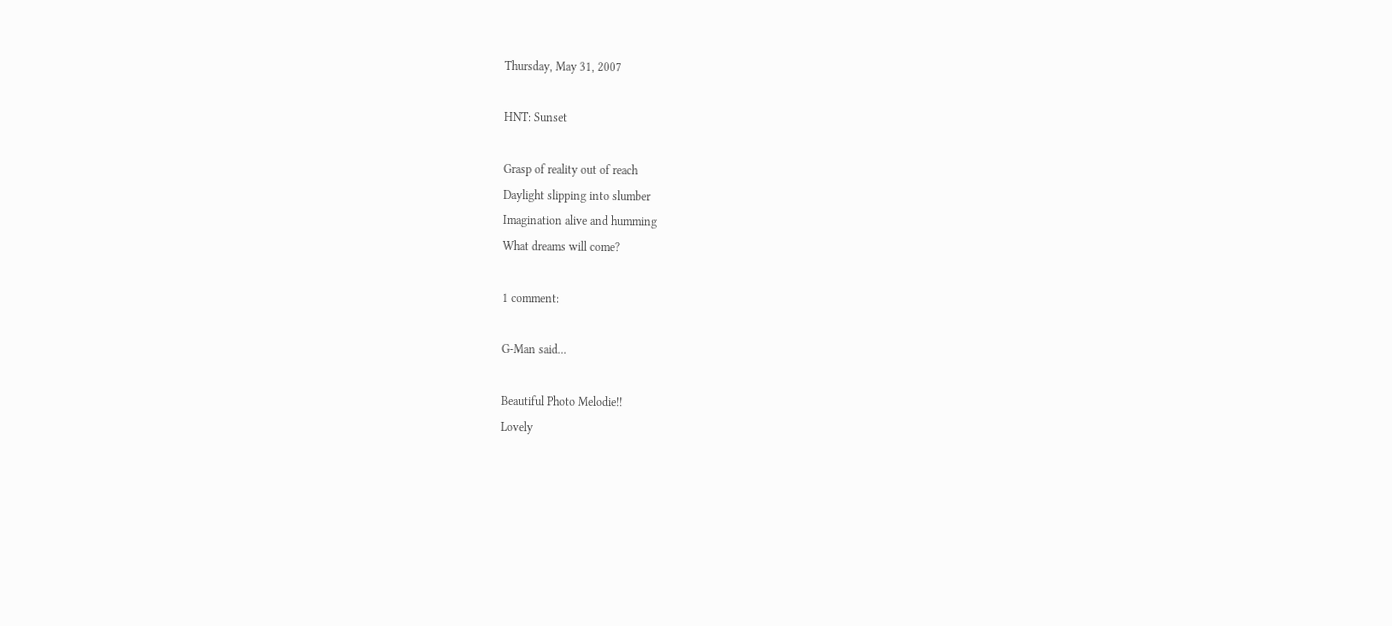Thursday, May 31, 2007

HNT: Sunset

Grasp of reality out of reach
Daylight slipping into slumber
Imagination alive and humming
What dreams will come?

1 comment:

G-Man said...

Beautiful Photo Melodie!!
Lovely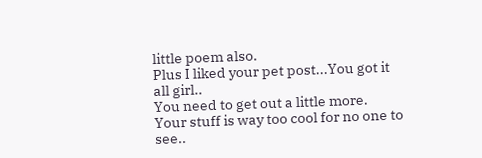little poem also.
Plus I liked your pet post...You got it all girl..
You need to get out a little more.
Your stuff is way too cool for no one to see..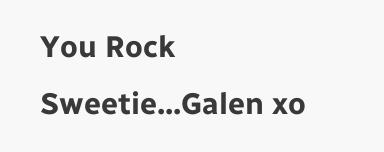You Rock Sweetie...Galen xo